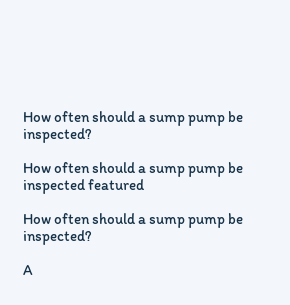How often should a sump pump be inspected?

How often should a sump pump be inspected featured

How often should a sump pump be inspected?

A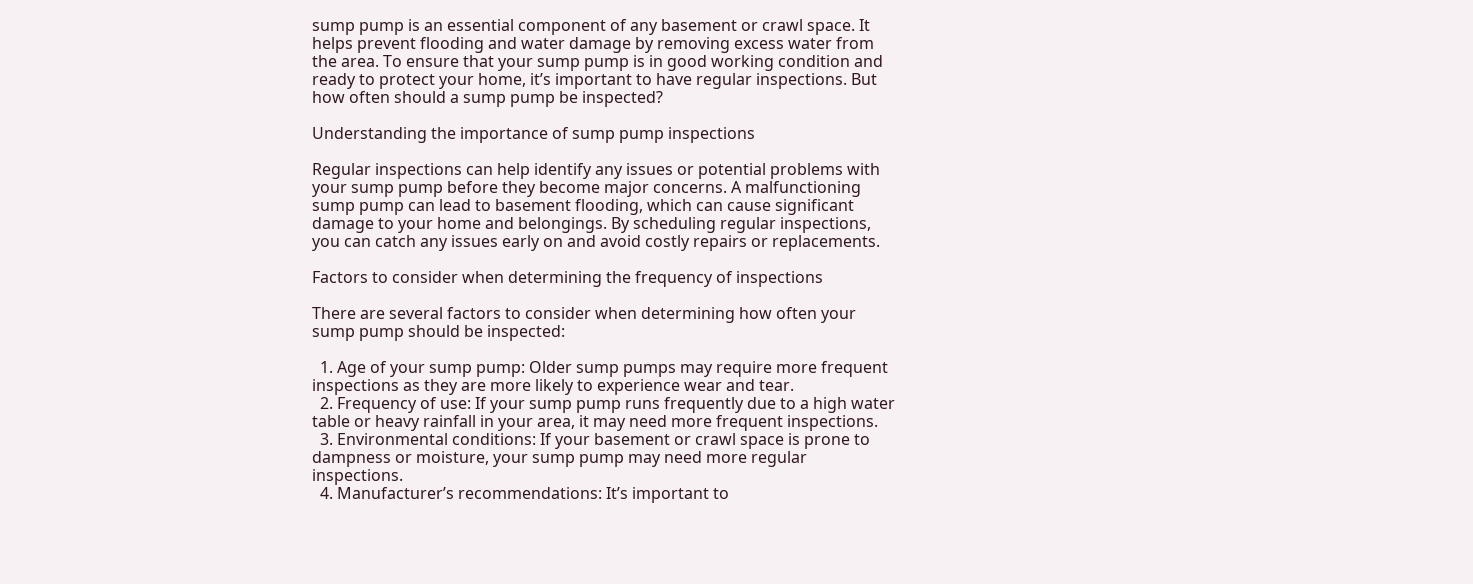sump pump is an essential component of any basement or crawl space. It helps prevent flooding and water damage by removing excess water from the area. To ensure that your sump pump is in good working condition and ready to protect your home, it’s important to have regular inspections. But how often should a sump pump be inspected?

Understanding the importance of sump pump inspections

Regular inspections can help identify any issues or potential problems with your sump pump before they become major concerns. A malfunctioning sump pump can lead to basement flooding, which can cause significant damage to your home and belongings. By scheduling regular inspections, you can catch any issues early on and avoid costly repairs or replacements.

Factors to consider when determining the frequency of inspections

There are several factors to consider when determining how often your sump pump should be inspected:

  1. Age of your sump pump: Older sump pumps may require more frequent inspections as they are more likely to experience wear and tear.
  2. Frequency of use: If your sump pump runs frequently due to a high water table or heavy rainfall in your area, it may need more frequent inspections.
  3. Environmental conditions: If your basement or crawl space is prone to dampness or moisture, your sump pump may need more regular inspections.
  4. Manufacturer’s recommendations: It’s important to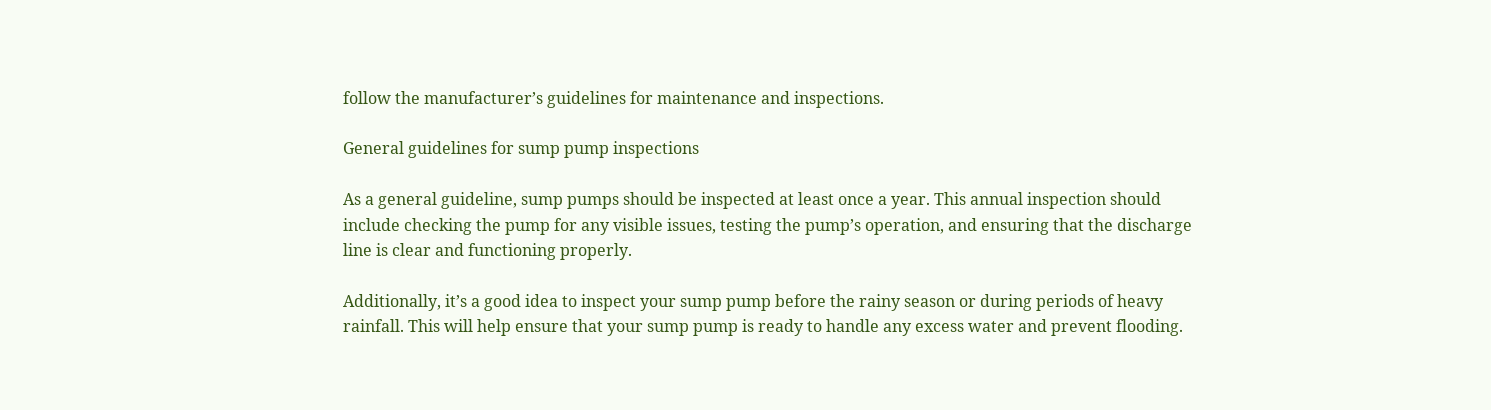follow the manufacturer’s guidelines for maintenance and inspections.

General guidelines for sump pump inspections

As a general guideline, sump pumps should be inspected at least once a year. This annual inspection should include checking the pump for any visible issues, testing the pump’s operation, and ensuring that the discharge line is clear and functioning properly.

Additionally, it’s a good idea to inspect your sump pump before the rainy season or during periods of heavy rainfall. This will help ensure that your sump pump is ready to handle any excess water and prevent flooding.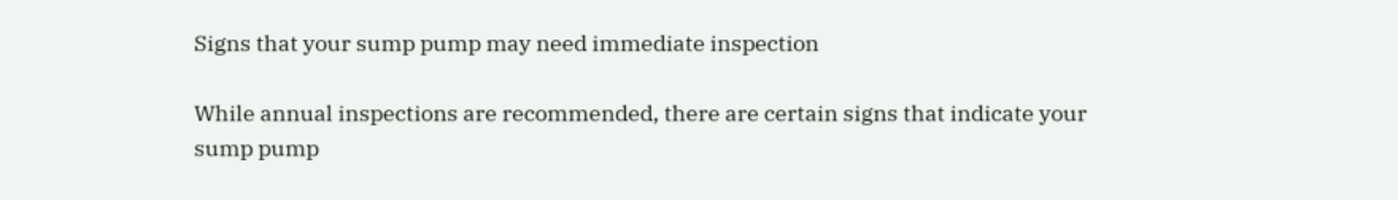Signs that your sump pump may need immediate inspection

While annual inspections are recommended, there are certain signs that indicate your sump pump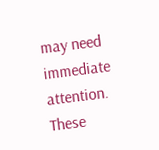may need immediate attention. These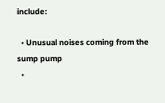include:

  • Unusual noises coming from the sump pump
  •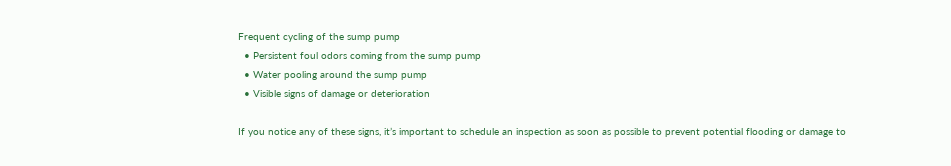Frequent cycling of the sump pump
  • Persistent foul odors coming from the sump pump
  • Water pooling around the sump pump
  • Visible signs of damage or deterioration

If you notice any of these signs, it’s important to schedule an inspection as soon as possible to prevent potential flooding or damage to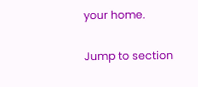your home.

Jump to section